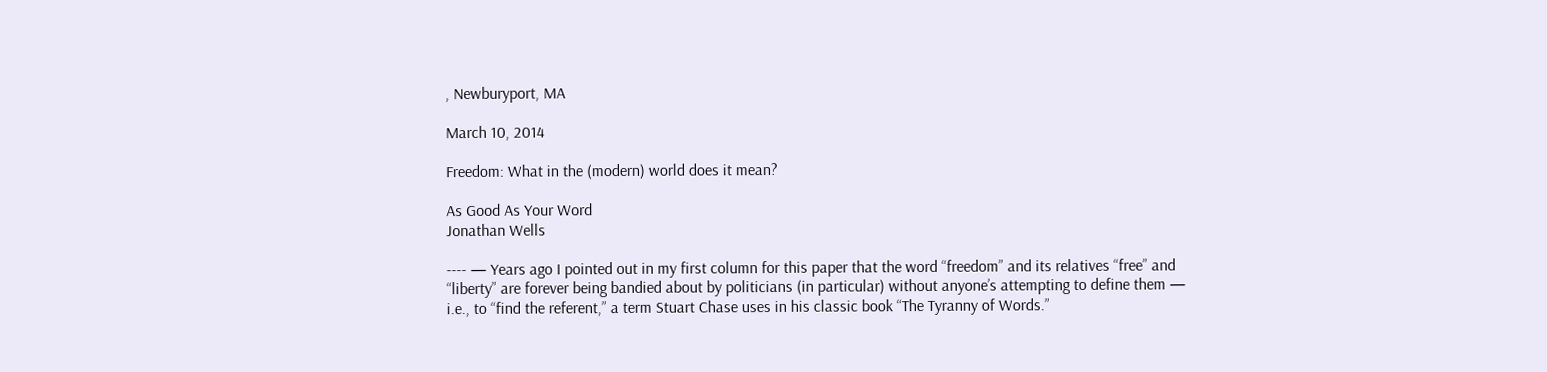, Newburyport, MA

March 10, 2014

Freedom: What in the (modern) world does it mean?

As Good As Your Word
Jonathan Wells

---- — Years ago I pointed out in my first column for this paper that the word “freedom” and its relatives “free” and “liberty” are forever being bandied about by politicians (in particular) without anyone’s attempting to define them — i.e., to “find the referent,” a term Stuart Chase uses in his classic book “The Tyranny of Words.”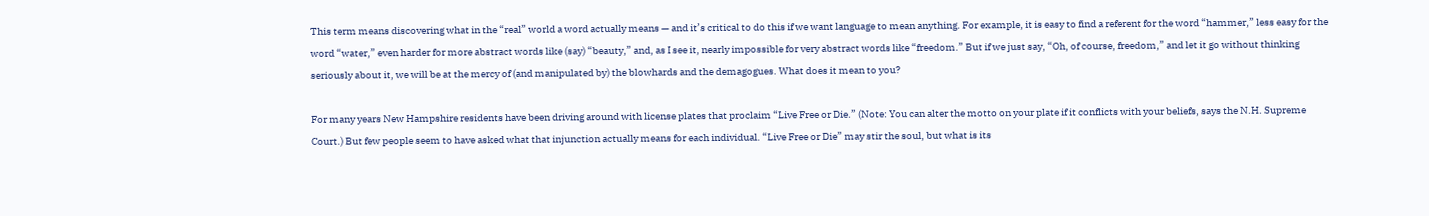This term means discovering what in the “real” world a word actually means — and it’s critical to do this if we want language to mean anything. For example, it is easy to find a referent for the word “hammer,” less easy for the word “water,” even harder for more abstract words like (say) “beauty,” and, as I see it, nearly impossible for very abstract words like “freedom.” But if we just say, “Oh, of course, freedom,” and let it go without thinking seriously about it, we will be at the mercy of (and manipulated by) the blowhards and the demagogues. What does it mean to you?

For many years New Hampshire residents have been driving around with license plates that proclaim “Live Free or Die.” (Note: You can alter the motto on your plate if it conflicts with your beliefs, says the N.H. Supreme Court.) But few people seem to have asked what that injunction actually means for each individual. “Live Free or Die” may stir the soul, but what is its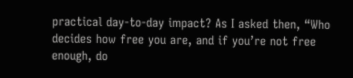practical day-to-day impact? As I asked then, “Who decides how free you are, and if you’re not free enough, do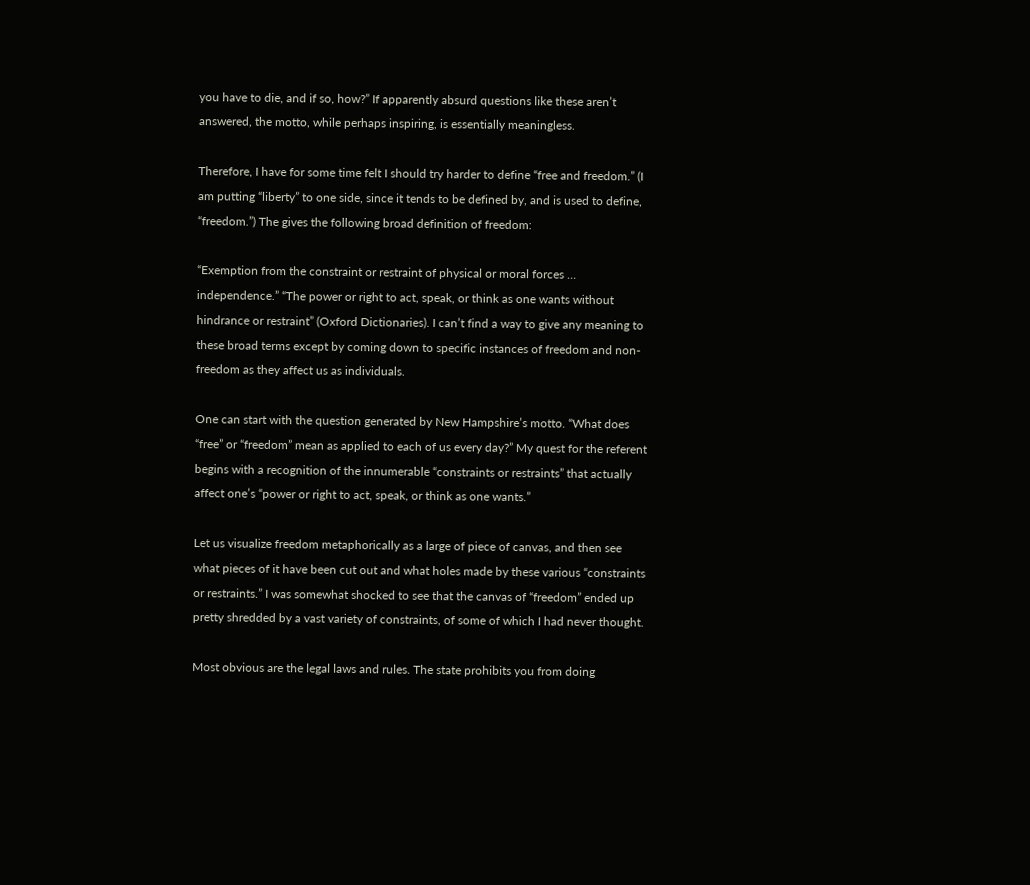you have to die, and if so, how?” If apparently absurd questions like these aren’t answered, the motto, while perhaps inspiring, is essentially meaningless.

Therefore, I have for some time felt I should try harder to define “free and freedom.” (I am putting “liberty” to one side, since it tends to be defined by, and is used to define, “freedom.”) The gives the following broad definition of freedom:

“Exemption from the constraint or restraint of physical or moral forces … independence.” “The power or right to act, speak, or think as one wants without hindrance or restraint” (Oxford Dictionaries). I can’t find a way to give any meaning to these broad terms except by coming down to specific instances of freedom and non-freedom as they affect us as individuals.

One can start with the question generated by New Hampshire’s motto. “What does “free” or “freedom” mean as applied to each of us every day?” My quest for the referent begins with a recognition of the innumerable “constraints or restraints” that actually affect one’s “power or right to act, speak, or think as one wants.”

Let us visualize freedom metaphorically as a large of piece of canvas, and then see what pieces of it have been cut out and what holes made by these various “constraints or restraints.” I was somewhat shocked to see that the canvas of “freedom” ended up pretty shredded by a vast variety of constraints, of some of which I had never thought.

Most obvious are the legal laws and rules. The state prohibits you from doing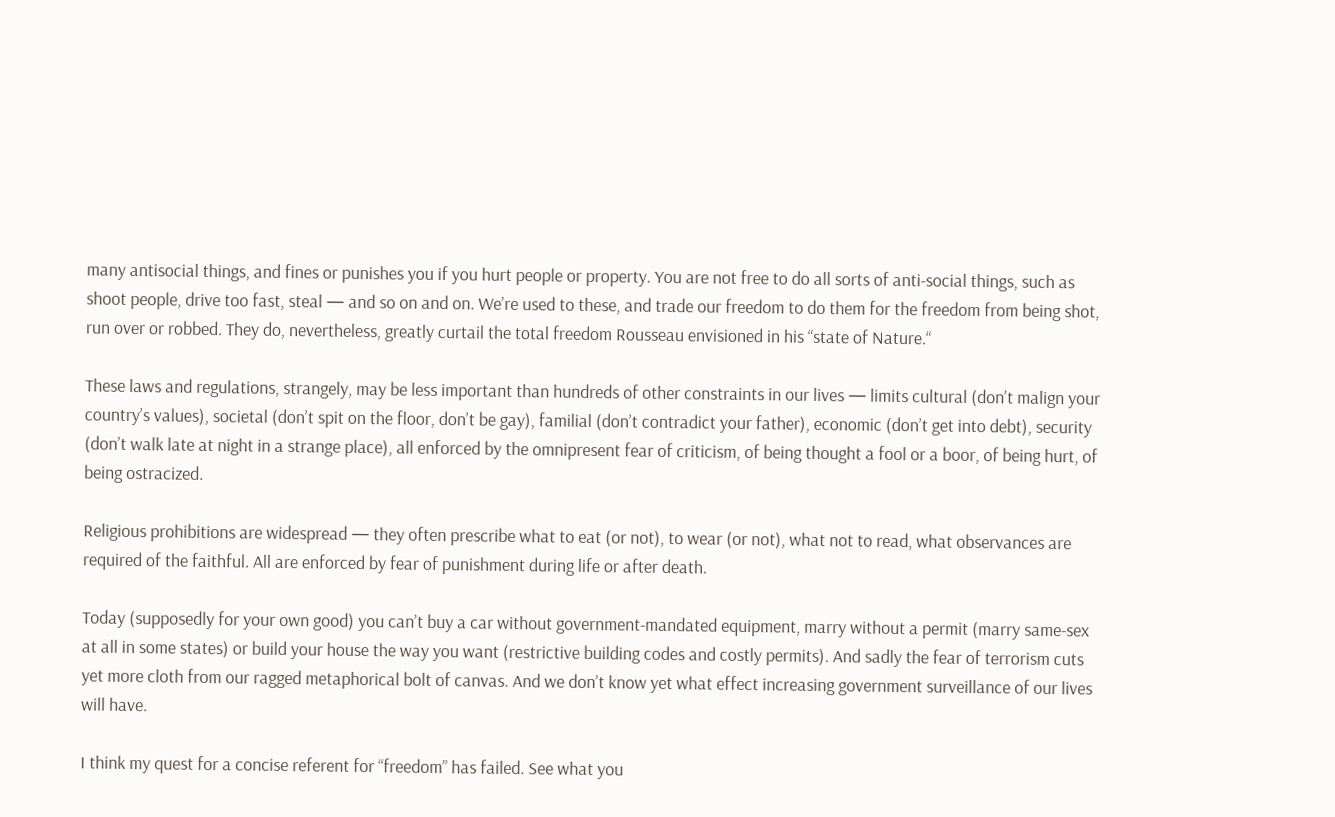many antisocial things, and fines or punishes you if you hurt people or property. You are not free to do all sorts of anti-social things, such as shoot people, drive too fast, steal — and so on and on. We’re used to these, and trade our freedom to do them for the freedom from being shot, run over or robbed. They do, nevertheless, greatly curtail the total freedom Rousseau envisioned in his “state of Nature.“

These laws and regulations, strangely, may be less important than hundreds of other constraints in our lives — limits cultural (don’t malign your country’s values), societal (don’t spit on the floor, don’t be gay), familial (don’t contradict your father), economic (don’t get into debt), security (don’t walk late at night in a strange place), all enforced by the omnipresent fear of criticism, of being thought a fool or a boor, of being hurt, of being ostracized.

Religious prohibitions are widespread — they often prescribe what to eat (or not), to wear (or not), what not to read, what observances are required of the faithful. All are enforced by fear of punishment during life or after death.

Today (supposedly for your own good) you can’t buy a car without government-mandated equipment, marry without a permit (marry same-sex at all in some states) or build your house the way you want (restrictive building codes and costly permits). And sadly the fear of terrorism cuts yet more cloth from our ragged metaphorical bolt of canvas. And we don’t know yet what effect increasing government surveillance of our lives will have.

I think my quest for a concise referent for “freedom” has failed. See what you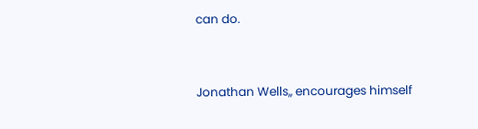can do.


Jonathan Wells,, encourages himself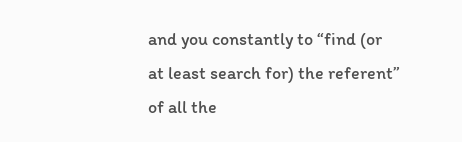and you constantly to “find (or at least search for) the referent” of all the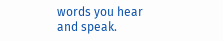words you hear and speak.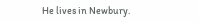He lives in Newbury.